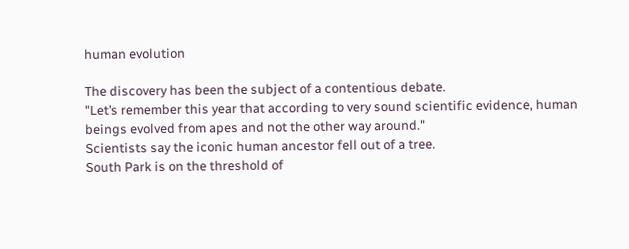human evolution

The discovery has been the subject of a contentious debate.
"Let’s remember this year that according to very sound scientific evidence, human beings evolved from apes and not the other way around."
Scientists say the iconic human ancestor fell out of a tree.
South Park is on the threshold of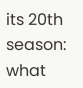its 20th season: what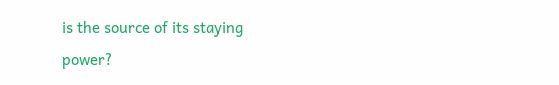is the source of its staying power?